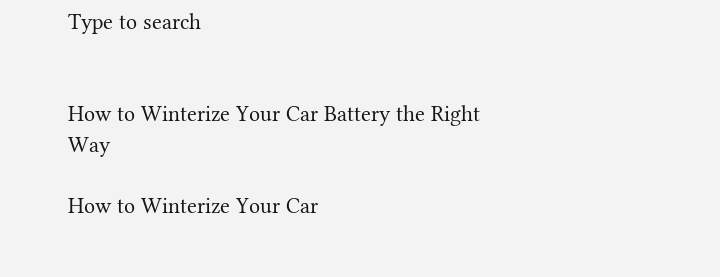Type to search


How to Winterize Your Car Battery the Right Way

How to Winterize Your Car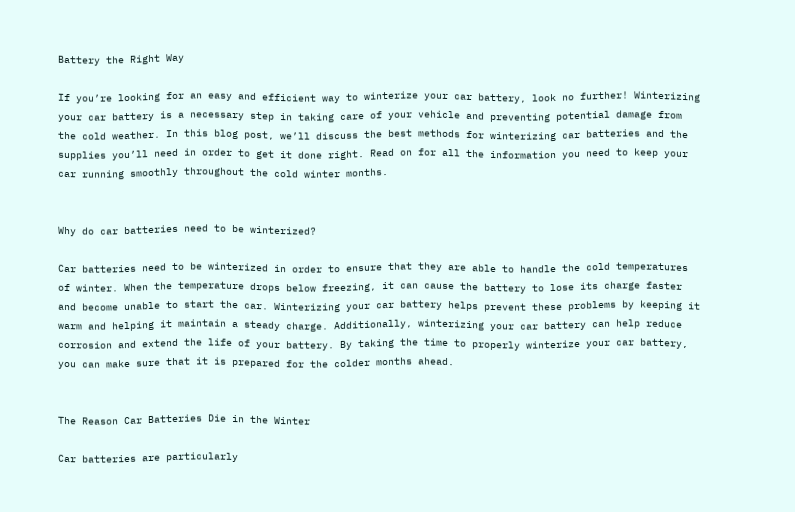Battery the Right Way

If you’re looking for an easy and efficient way to winterize your car battery, look no further! Winterizing your car battery is a necessary step in taking care of your vehicle and preventing potential damage from the cold weather. In this blog post, we’ll discuss the best methods for winterizing car batteries and the supplies you’ll need in order to get it done right. Read on for all the information you need to keep your car running smoothly throughout the cold winter months.


Why do car batteries need to be winterized?

Car batteries need to be winterized in order to ensure that they are able to handle the cold temperatures of winter. When the temperature drops below freezing, it can cause the battery to lose its charge faster and become unable to start the car. Winterizing your car battery helps prevent these problems by keeping it warm and helping it maintain a steady charge. Additionally, winterizing your car battery can help reduce corrosion and extend the life of your battery. By taking the time to properly winterize your car battery, you can make sure that it is prepared for the colder months ahead.


The Reason Car Batteries Die in the Winter

Car batteries are particularly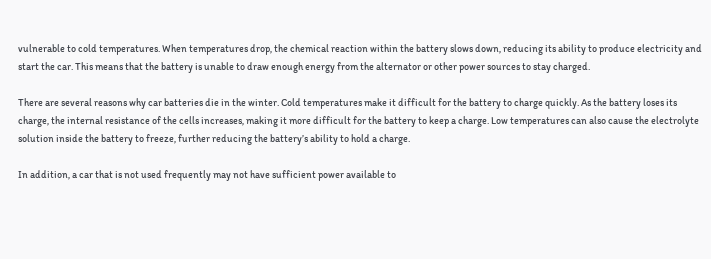vulnerable to cold temperatures. When temperatures drop, the chemical reaction within the battery slows down, reducing its ability to produce electricity and start the car. This means that the battery is unable to draw enough energy from the alternator or other power sources to stay charged.

There are several reasons why car batteries die in the winter. Cold temperatures make it difficult for the battery to charge quickly. As the battery loses its charge, the internal resistance of the cells increases, making it more difficult for the battery to keep a charge. Low temperatures can also cause the electrolyte solution inside the battery to freeze, further reducing the battery’s ability to hold a charge.

In addition, a car that is not used frequently may not have sufficient power available to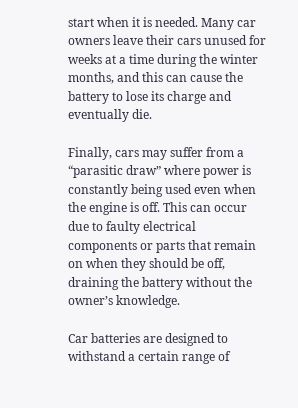start when it is needed. Many car owners leave their cars unused for weeks at a time during the winter months, and this can cause the battery to lose its charge and eventually die.

Finally, cars may suffer from a “parasitic draw” where power is constantly being used even when the engine is off. This can occur due to faulty electrical components or parts that remain on when they should be off, draining the battery without the owner’s knowledge.

Car batteries are designed to withstand a certain range of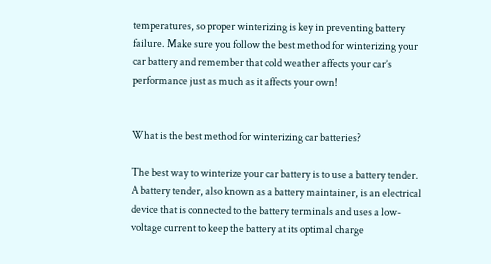temperatures, so proper winterizing is key in preventing battery failure. Make sure you follow the best method for winterizing your car battery and remember that cold weather affects your car’s performance just as much as it affects your own!


What is the best method for winterizing car batteries?

The best way to winterize your car battery is to use a battery tender. A battery tender, also known as a battery maintainer, is an electrical device that is connected to the battery terminals and uses a low-voltage current to keep the battery at its optimal charge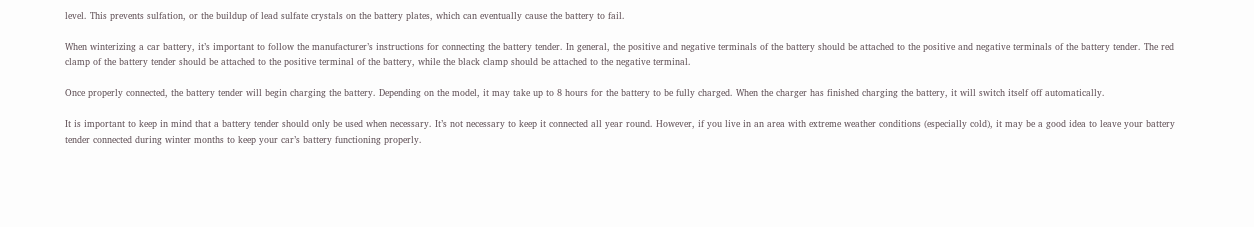level. This prevents sulfation, or the buildup of lead sulfate crystals on the battery plates, which can eventually cause the battery to fail.

When winterizing a car battery, it’s important to follow the manufacturer’s instructions for connecting the battery tender. In general, the positive and negative terminals of the battery should be attached to the positive and negative terminals of the battery tender. The red clamp of the battery tender should be attached to the positive terminal of the battery, while the black clamp should be attached to the negative terminal.

Once properly connected, the battery tender will begin charging the battery. Depending on the model, it may take up to 8 hours for the battery to be fully charged. When the charger has finished charging the battery, it will switch itself off automatically.

It is important to keep in mind that a battery tender should only be used when necessary. It’s not necessary to keep it connected all year round. However, if you live in an area with extreme weather conditions (especially cold), it may be a good idea to leave your battery tender connected during winter months to keep your car’s battery functioning properly.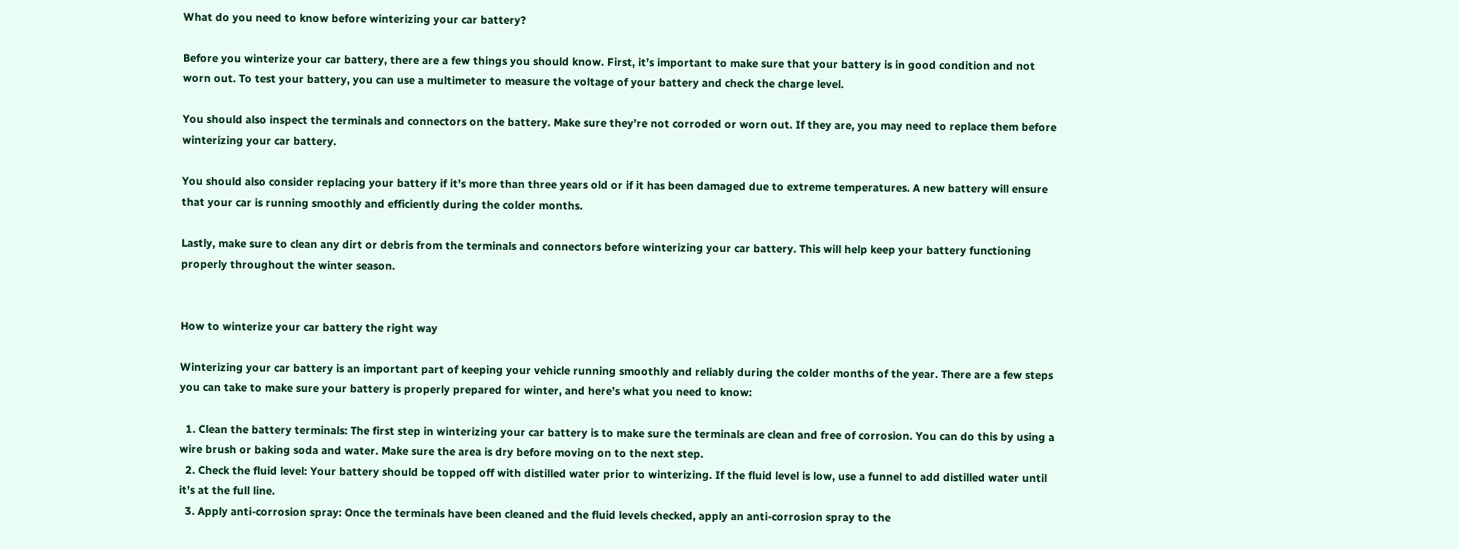What do you need to know before winterizing your car battery?

Before you winterize your car battery, there are a few things you should know. First, it’s important to make sure that your battery is in good condition and not worn out. To test your battery, you can use a multimeter to measure the voltage of your battery and check the charge level.

You should also inspect the terminals and connectors on the battery. Make sure they’re not corroded or worn out. If they are, you may need to replace them before winterizing your car battery.

You should also consider replacing your battery if it’s more than three years old or if it has been damaged due to extreme temperatures. A new battery will ensure that your car is running smoothly and efficiently during the colder months.

Lastly, make sure to clean any dirt or debris from the terminals and connectors before winterizing your car battery. This will help keep your battery functioning properly throughout the winter season.


How to winterize your car battery the right way

Winterizing your car battery is an important part of keeping your vehicle running smoothly and reliably during the colder months of the year. There are a few steps you can take to make sure your battery is properly prepared for winter, and here’s what you need to know:

  1. Clean the battery terminals: The first step in winterizing your car battery is to make sure the terminals are clean and free of corrosion. You can do this by using a wire brush or baking soda and water. Make sure the area is dry before moving on to the next step.
  2. Check the fluid level: Your battery should be topped off with distilled water prior to winterizing. If the fluid level is low, use a funnel to add distilled water until it’s at the full line.
  3. Apply anti-corrosion spray: Once the terminals have been cleaned and the fluid levels checked, apply an anti-corrosion spray to the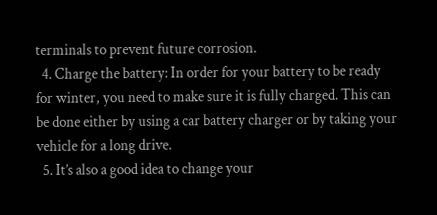terminals to prevent future corrosion.
  4. Charge the battery: In order for your battery to be ready for winter, you need to make sure it is fully charged. This can be done either by using a car battery charger or by taking your vehicle for a long drive.
  5. It’s also a good idea to change your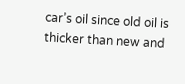car’s oil since old oil is thicker than new and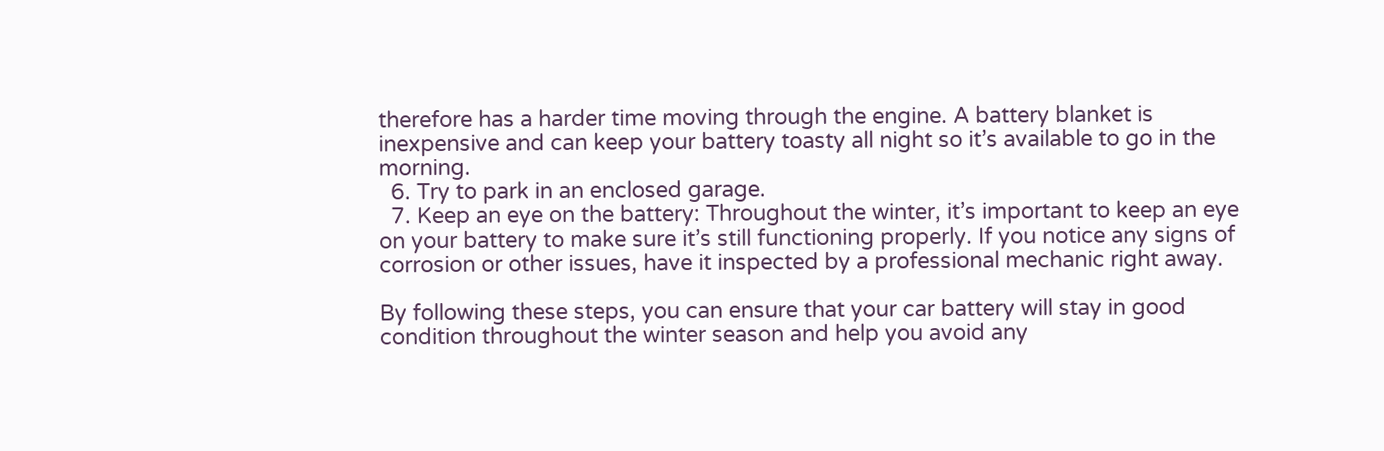therefore has a harder time moving through the engine. A battery blanket is inexpensive and can keep your battery toasty all night so it’s available to go in the morning.
  6. Try to park in an enclosed garage.
  7. Keep an eye on the battery: Throughout the winter, it’s important to keep an eye on your battery to make sure it’s still functioning properly. If you notice any signs of corrosion or other issues, have it inspected by a professional mechanic right away.

By following these steps, you can ensure that your car battery will stay in good condition throughout the winter season and help you avoid any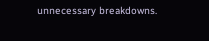unnecessary breakdowns.